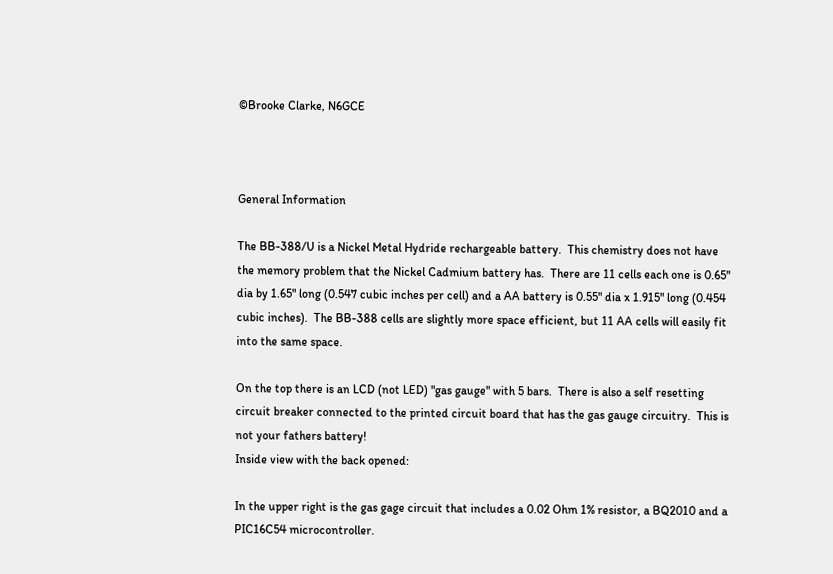©Brooke Clarke, N6GCE



General Information

The BB-388/U is a Nickel Metal Hydride rechargeable battery.  This chemistry does not have the memory problem that the Nickel Cadmium battery has.  There are 11 cells each one is 0.65" dia by 1.65" long (0.547 cubic inches per cell) and a AA battery is 0.55" dia x 1.915" long (0.454 cubic inches).  The BB-388 cells are slightly more space efficient, but 11 AA cells will easily fit into the same space.

On the top there is an LCD (not LED) "gas gauge" with 5 bars.  There is also a self resetting circuit breaker connected to the printed circuit board that has the gas gauge circuitry.  This is not your fathers battery!
Inside view with the back opened:

In the upper right is the gas gage circuit that includes a 0.02 Ohm 1% resistor, a BQ2010 and a PIC16C54 microcontroller.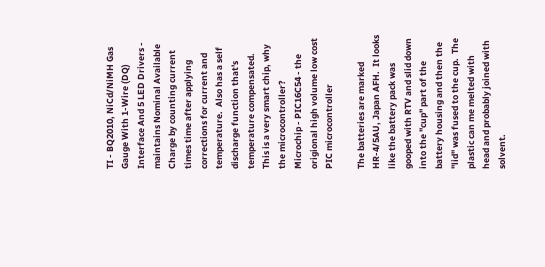TI - BQ2010, NiCd/NiMH Gas Gauge With 1-Wire (DQ) Interface And 5 LED Drivers - maintains Nominal Available Charge by counting current times time after applying corrections for current and temperature.  Also has a self discharge function that's temperature compensated.  This is a very smart chip, why the microcontroller?
Microchip - PIC16C54 - the origional high volume low cost PIC microcontroller

The batteries are marked HR-4/5AU, Japan AFH.  It looks like the battery pack was gooped with RTV and slid down into the "cup" part of the battery housing and then the "lid" was fused to the cup.  The plastic can me melted with head and probably joined with solvent.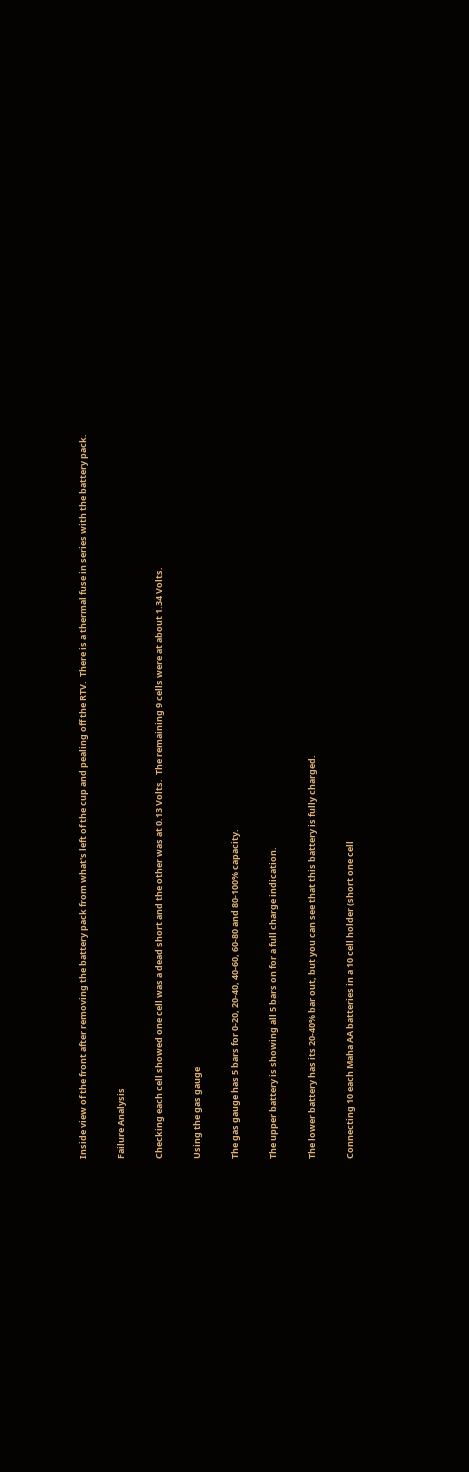Inside view of the front after removing the battery pack from what's left of the cup and pealing off the RTV.  There is a thermal fuse in series with the battery pack.

Failure Analysis

Checking each cell showed one cell was a dead short and the other was at 0.13 Volts.  The remaining 9 cells were at about 1.34 Volts.

Using the gas gauge

The gas gauge has 5 bars for 0-20, 20-40, 40-60, 60-80 and 80-100% capacity.

The upper battery is showing all 5 bars on for a full charge indication.

The lower battery has its 20-40% bar out, but you can see that this battery is fully charged.

Connecting 10 each Maha AA batteries in a 10 cell holder (short one cell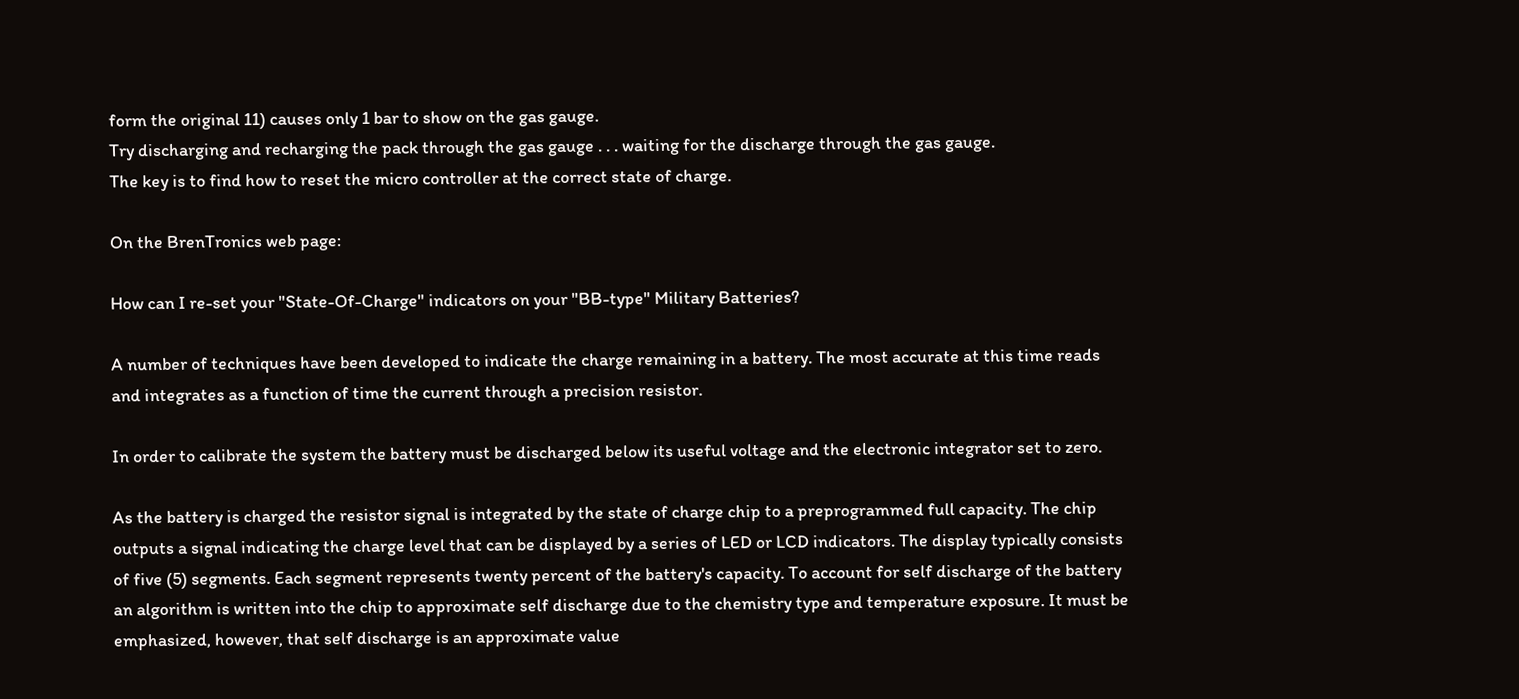form the original 11) causes only 1 bar to show on the gas gauge.
Try discharging and recharging the pack through the gas gauge . . . waiting for the discharge through the gas gauge.
The key is to find how to reset the micro controller at the correct state of charge.

On the BrenTronics web page:

How can I re-set your "State-Of-Charge" indicators on your "BB-type" Military Batteries?

A number of techniques have been developed to indicate the charge remaining in a battery. The most accurate at this time reads and integrates as a function of time the current through a precision resistor.

In order to calibrate the system the battery must be discharged below its useful voltage and the electronic integrator set to zero.

As the battery is charged the resistor signal is integrated by the state of charge chip to a preprogrammed full capacity. The chip outputs a signal indicating the charge level that can be displayed by a series of LED or LCD indicators. The display typically consists of five (5) segments. Each segment represents twenty percent of the battery's capacity. To account for self discharge of the battery an algorithm is written into the chip to approximate self discharge due to the chemistry type and temperature exposure. It must be emphasized, however, that self discharge is an approximate value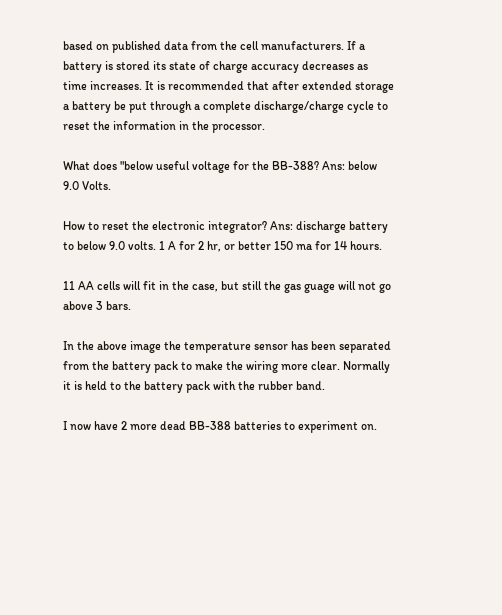based on published data from the cell manufacturers. If a battery is stored its state of charge accuracy decreases as time increases. It is recommended that after extended storage a battery be put through a complete discharge/charge cycle to reset the information in the processor.

What does "below useful voltage for the BB-388? Ans: below 9.0 Volts.

How to reset the electronic integrator? Ans: discharge battery to below 9.0 volts. 1 A for 2 hr, or better 150 ma for 14 hours.

11 AA cells will fit in the case, but still the gas guage will not go above 3 bars.

In the above image the temperature sensor has been separated from the battery pack to make the wiring more clear. Normally it is held to the battery pack with the rubber band.

I now have 2 more dead BB-388 batteries to experiment on.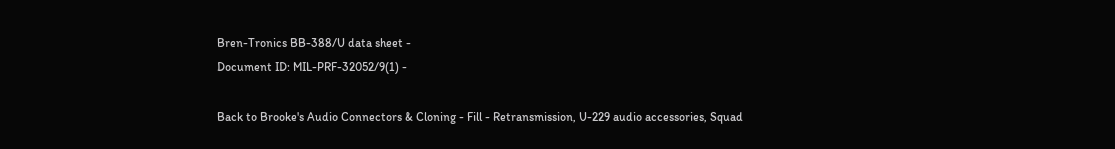Bren-Tronics BB-388/U data sheet -
Document ID: MIL-PRF-32052/9(1) -

Back to Brooke's Audio Connectors & Cloning - Fill - Retransmission, U-229 audio accessories, Squad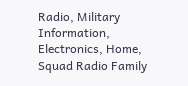Radio, Military Information, Electronics, Home, Squad Radio Family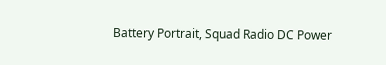Battery Portrait, Squad Radio DC Power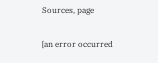Sources, page

[an error occurred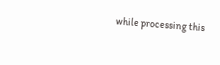while processing this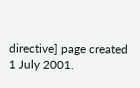directive] page created 1 July 2001.